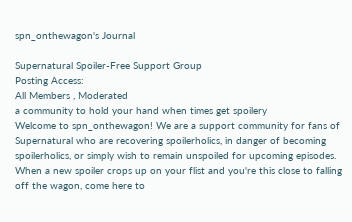spn_onthewagon's Journal

Supernatural Spoiler-Free Support Group
Posting Access:
All Members , Moderated
a community to hold your hand when times get spoilery
Welcome to spn_onthewagon! We are a support community for fans of Supernatural who are recovering spoilerholics, in danger of becoming spoilerholics, or simply wish to remain unspoiled for upcoming episodes. When a new spoiler crops up on your flist and you're this close to falling off the wagon, come here to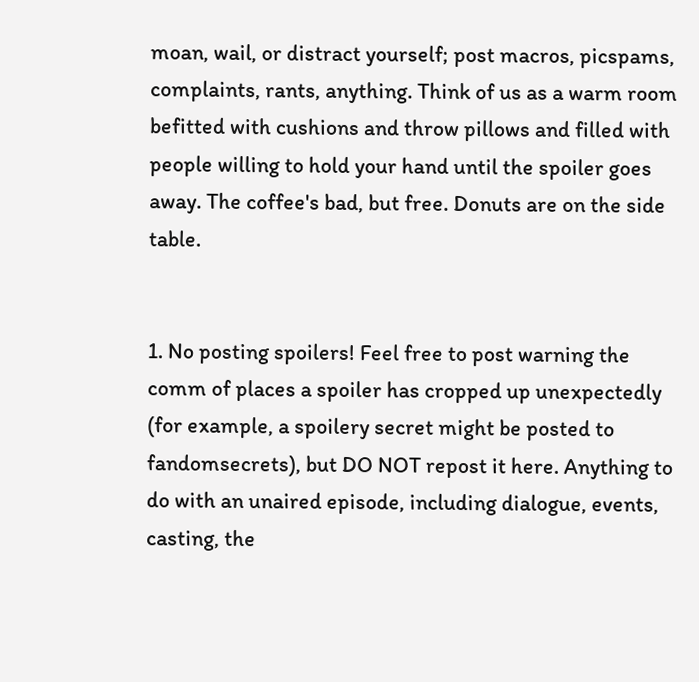moan, wail, or distract yourself; post macros, picspams, complaints, rants, anything. Think of us as a warm room befitted with cushions and throw pillows and filled with people willing to hold your hand until the spoiler goes away. The coffee's bad, but free. Donuts are on the side table.


1. No posting spoilers! Feel free to post warning the comm of places a spoiler has cropped up unexpectedly (for example, a spoilery secret might be posted to fandomsecrets), but DO NOT repost it here. Anything to do with an unaired episode, including dialogue, events, casting, the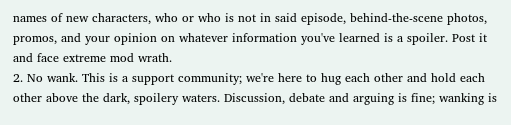names of new characters, who or who is not in said episode, behind-the-scene photos, promos, and your opinion on whatever information you've learned is a spoiler. Post it and face extreme mod wrath.
2. No wank. This is a support community; we're here to hug each other and hold each other above the dark, spoilery waters. Discussion, debate and arguing is fine; wanking is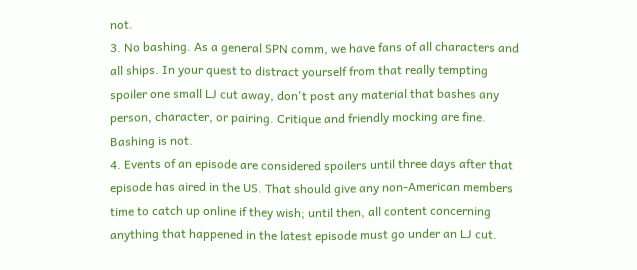not.
3. No bashing. As a general SPN comm, we have fans of all characters and all ships. In your quest to distract yourself from that really tempting spoiler one small LJ cut away, don't post any material that bashes any person, character, or pairing. Critique and friendly mocking are fine. Bashing is not.
4. Events of an episode are considered spoilers until three days after that episode has aired in the US. That should give any non-American members time to catch up online if they wish; until then, all content concerning anything that happened in the latest episode must go under an LJ cut.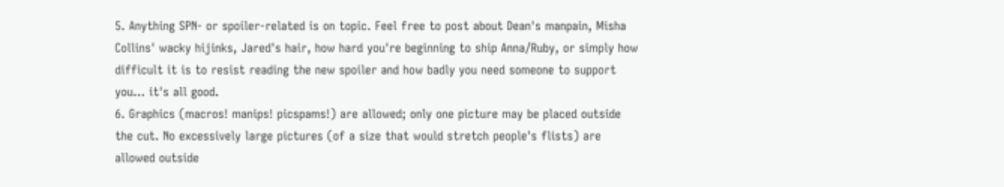5. Anything SPN- or spoiler-related is on topic. Feel free to post about Dean's manpain, Misha Collins' wacky hijinks, Jared's hair, how hard you're beginning to ship Anna/Ruby, or simply how difficult it is to resist reading the new spoiler and how badly you need someone to support you... it's all good.
6. Graphics (macros! manips! picspams!) are allowed; only one picture may be placed outside the cut. No excessively large pictures (of a size that would stretch people's flists) are allowed outside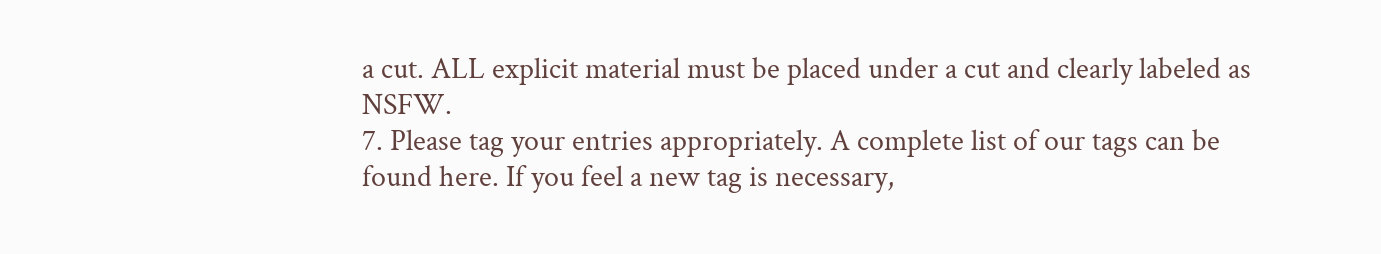a cut. ALL explicit material must be placed under a cut and clearly labeled as NSFW.
7. Please tag your entries appropriately. A complete list of our tags can be found here. If you feel a new tag is necessary,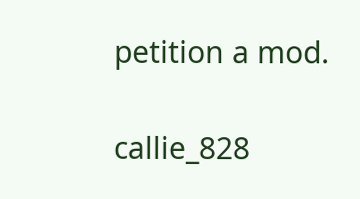petition a mod.

callie_828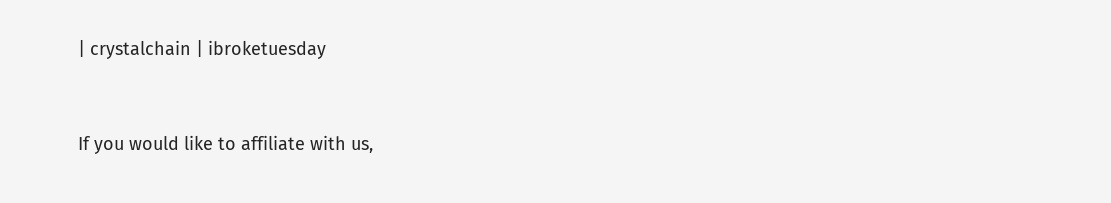| crystalchain | ibroketuesday


If you would like to affiliate with us,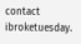contact ibroketuesday.